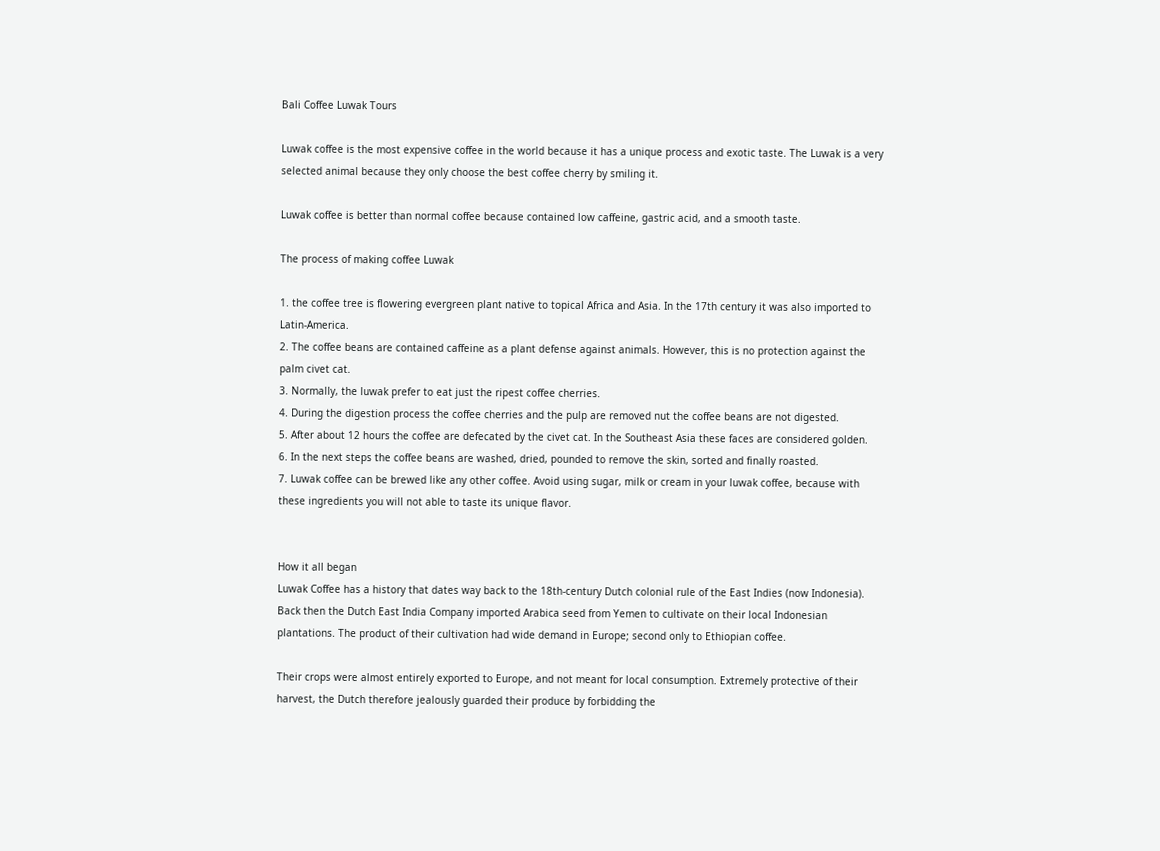Bali Coffee Luwak Tours

Luwak coffee is the most expensive coffee in the world because it has a unique process and exotic taste. The Luwak is a very selected animal because they only choose the best coffee cherry by smiling it.

Luwak coffee is better than normal coffee because contained low caffeine, gastric acid, and a smooth taste.

The process of making coffee Luwak

1. the coffee tree is flowering evergreen plant native to topical Africa and Asia. In the 17th century it was also imported to Latin-America.
2. The coffee beans are contained caffeine as a plant defense against animals. However, this is no protection against the palm civet cat.
3. Normally, the luwak prefer to eat just the ripest coffee cherries.
4. During the digestion process the coffee cherries and the pulp are removed nut the coffee beans are not digested.
5. After about 12 hours the coffee are defecated by the civet cat. In the Southeast Asia these faces are considered golden.
6. In the next steps the coffee beans are washed, dried, pounded to remove the skin, sorted and finally roasted.
7. Luwak coffee can be brewed like any other coffee. Avoid using sugar, milk or cream in your luwak coffee, because with these ingredients you will not able to taste its unique flavor.


How it all began
Luwak Coffee has a history that dates way back to the 18th-century Dutch colonial rule of the East Indies (now Indonesia). Back then the Dutch East India Company imported Arabica seed from Yemen to cultivate on their local Indonesian plantations. The product of their cultivation had wide demand in Europe; second only to Ethiopian coffee.

Their crops were almost entirely exported to Europe, and not meant for local consumption. Extremely protective of their harvest, the Dutch therefore jealously guarded their produce by forbidding the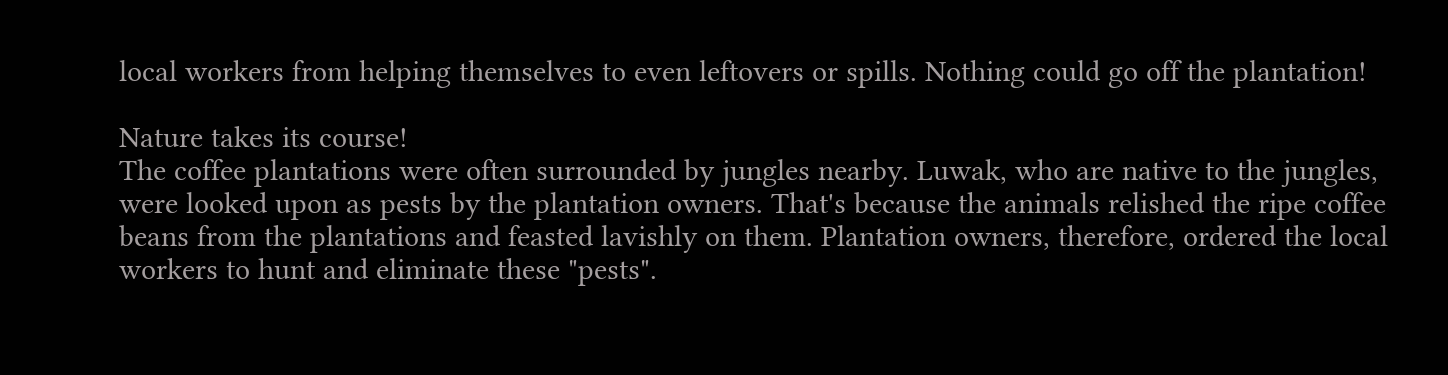local workers from helping themselves to even leftovers or spills. Nothing could go off the plantation!

Nature takes its course!
The coffee plantations were often surrounded by jungles nearby. Luwak, who are native to the jungles, were looked upon as pests by the plantation owners. That's because the animals relished the ripe coffee beans from the plantations and feasted lavishly on them. Plantation owners, therefore, ordered the local workers to hunt and eliminate these "pests".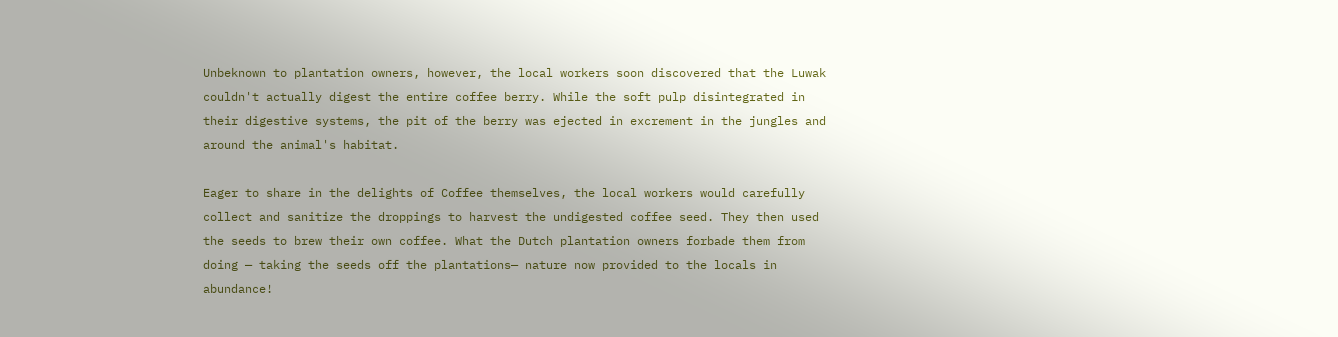Unbeknown to plantation owners, however, the local workers soon discovered that the Luwak couldn't actually digest the entire coffee berry. While the soft pulp disintegrated in their digestive systems, the pit of the berry was ejected in excrement in the jungles and around the animal's habitat.

Eager to share in the delights of Coffee themselves, the local workers would carefully collect and sanitize the droppings to harvest the undigested coffee seed. They then used the seeds to brew their own coffee. What the Dutch plantation owners forbade them from doing — taking the seeds off the plantations— nature now provided to the locals in abundance!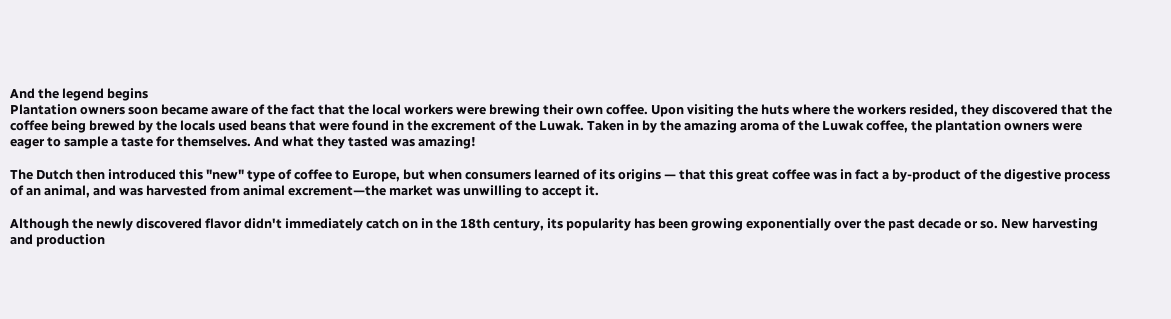And the legend begins
Plantation owners soon became aware of the fact that the local workers were brewing their own coffee. Upon visiting the huts where the workers resided, they discovered that the coffee being brewed by the locals used beans that were found in the excrement of the Luwak. Taken in by the amazing aroma of the Luwak coffee, the plantation owners were eager to sample a taste for themselves. And what they tasted was amazing!

The Dutch then introduced this "new" type of coffee to Europe, but when consumers learned of its origins — that this great coffee was in fact a by-product of the digestive process of an animal, and was harvested from animal excrement—the market was unwilling to accept it.

Although the newly discovered flavor didn't immediately catch on in the 18th century, its popularity has been growing exponentially over the past decade or so. New harvesting and production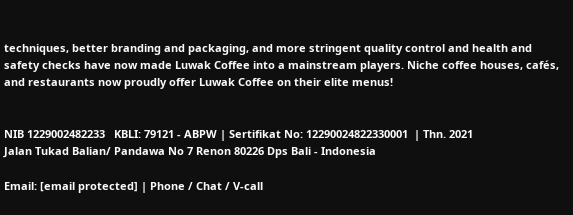techniques, better branding and packaging, and more stringent quality control and health and safety checks have now made Luwak Coffee into a mainstream players. Niche coffee houses, cafés, and restaurants now proudly offer Luwak Coffee on their elite menus!


NIB 1229002482233   KBLI: 79121 - ABPW | Sertifikat No: 12290024822330001  | Thn. 2021
Jalan Tukad Balian/ Pandawa No 7 Renon 80226 Dps Bali - Indonesia

Email: [email protected] | Phone / Chat / V-call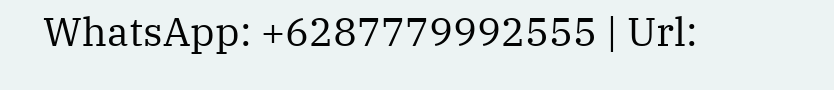WhatsApp: +6287779992555 | Url: